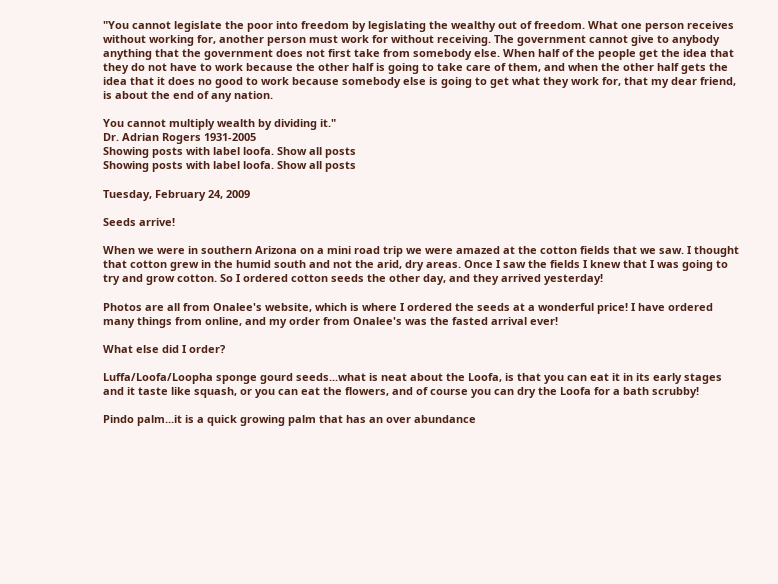"You cannot legislate the poor into freedom by legislating the wealthy out of freedom. What one person receives without working for, another person must work for without receiving. The government cannot give to anybody anything that the government does not first take from somebody else. When half of the people get the idea that they do not have to work because the other half is going to take care of them, and when the other half gets the idea that it does no good to work because somebody else is going to get what they work for, that my dear friend, is about the end of any nation.

You cannot multiply wealth by dividing it."
Dr. Adrian Rogers 1931-2005
Showing posts with label loofa. Show all posts
Showing posts with label loofa. Show all posts

Tuesday, February 24, 2009

Seeds arrive!

When we were in southern Arizona on a mini road trip we were amazed at the cotton fields that we saw. I thought that cotton grew in the humid south and not the arid, dry areas. Once I saw the fields I knew that I was going to try and grow cotton. So I ordered cotton seeds the other day, and they arrived yesterday!

Photos are all from Onalee's website, which is where I ordered the seeds at a wonderful price! I have ordered many things from online, and my order from Onalee's was the fasted arrival ever!

What else did I order?

Luffa/Loofa/Loopha sponge gourd seeds...what is neat about the Loofa, is that you can eat it in its early stages and it taste like squash, or you can eat the flowers, and of course you can dry the Loofa for a bath scrubby!

Pindo palm...it is a quick growing palm that has an over abundance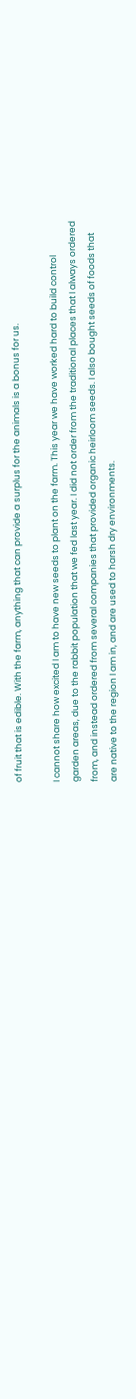of fruit that is edible. With the farm, anything that can provide a surplus for the animals is a bonus for us.

I cannot share how excited I am to have new seeds to plant on the farm. This year we have worked hard to build control garden areas, due to the rabbit population that we fed last year. I did not order from the traditional places that I always ordered from, and instead ordered from several companies that provided organic heirloom seeds. I also bought seeds of foods that are native to the region I am in, and are used to harsh dry environments.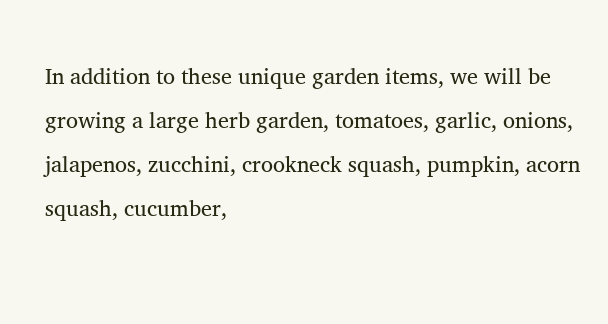In addition to these unique garden items, we will be growing a large herb garden, tomatoes, garlic, onions, jalapenos, zucchini, crookneck squash, pumpkin, acorn squash, cucumber,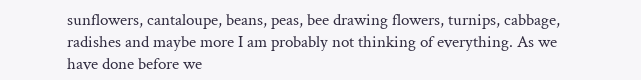sunflowers, cantaloupe, beans, peas, bee drawing flowers, turnips, cabbage, radishes and maybe more I am probably not thinking of everything. As we have done before we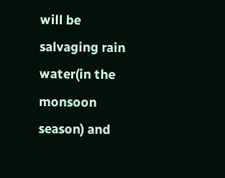will be salvaging rain water(in the monsoon season) and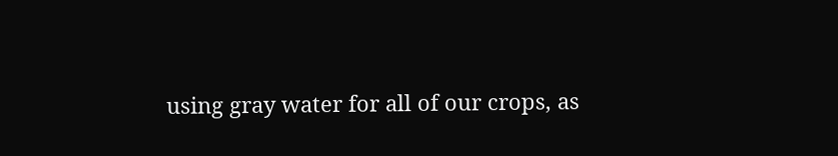using gray water for all of our crops, as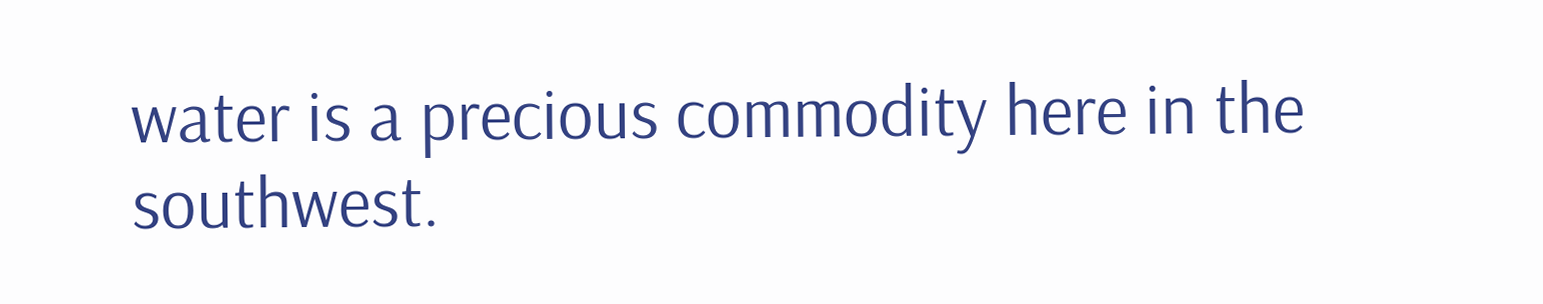water is a precious commodity here in the southwest.